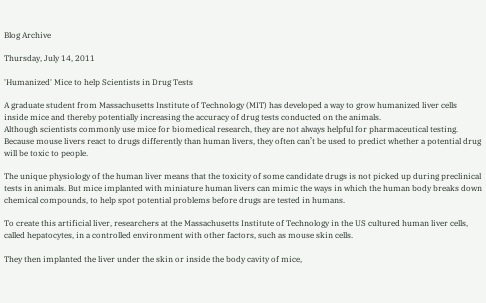Blog Archive

Thursday, July 14, 2011

'Humanized' Mice to help Scientists in Drug Tests

A graduate student from Massachusetts Institute of Technology (MIT) has developed a way to grow humanized liver cells inside mice and thereby potentially increasing the accuracy of drug tests conducted on the animals.
Although scientists commonly use mice for biomedical research, they are not always helpful for pharmaceutical testing. Because mouse livers react to drugs differently than human livers, they often can’t be used to predict whether a potential drug will be toxic to people.

The unique physiology of the human liver means that the toxicity of some candidate drugs is not picked up during preclinical tests in animals. But mice implanted with miniature human livers can mimic the ways in which the human body breaks down chemical compounds, to help spot potential problems before drugs are tested in humans.

To create this artificial liver, researchers at the Massachusetts Institute of Technology in the US cultured human liver cells, called hepatocytes, in a controlled environment with other factors, such as mouse skin cells.

They then implanted the liver under the skin or inside the body cavity of mice,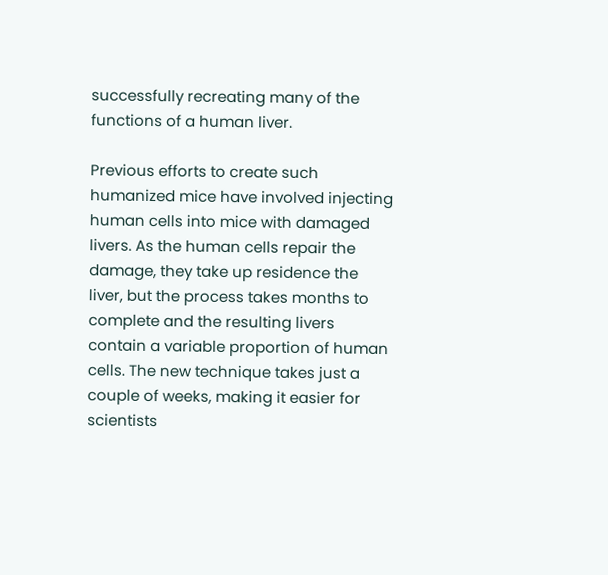successfully recreating many of the functions of a human liver.

Previous efforts to create such humanized mice have involved injecting human cells into mice with damaged livers. As the human cells repair the damage, they take up residence the liver, but the process takes months to complete and the resulting livers contain a variable proportion of human cells. The new technique takes just a couple of weeks, making it easier for scientists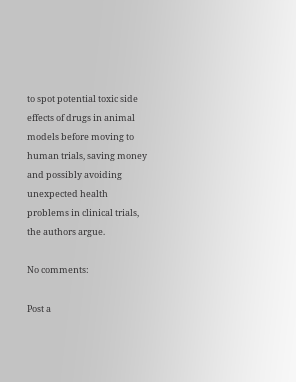to spot potential toxic side effects of drugs in animal models before moving to human trials, saving money and possibly avoiding unexpected health problems in clinical trials, the authors argue.

No comments:

Post a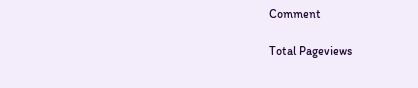Comment

Total Pageviews